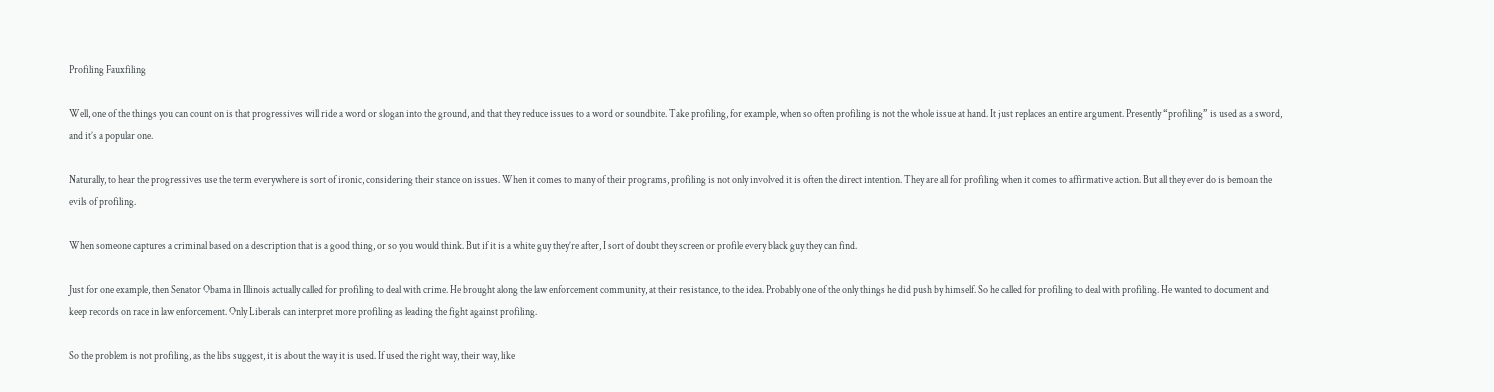Profiling Fauxfiling

Well, one of the things you can count on is that progressives will ride a word or slogan into the ground, and that they reduce issues to a word or soundbite. Take profiling, for example, when so often profiling is not the whole issue at hand. It just replaces an entire argument. Presently “profiling” is used as a sword, and it’s a popular one.

Naturally, to hear the progressives use the term everywhere is sort of ironic, considering their stance on issues. When it comes to many of their programs, profiling is not only involved it is often the direct intention. They are all for profiling when it comes to affirmative action. But all they ever do is bemoan the evils of profiling.

When someone captures a criminal based on a description that is a good thing, or so you would think. But if it is a white guy they’re after, I sort of doubt they screen or profile every black guy they can find.

Just for one example, then Senator Obama in Illinois actually called for profiling to deal with crime. He brought along the law enforcement community, at their resistance, to the idea. Probably one of the only things he did push by himself. So he called for profiling to deal with profiling. He wanted to document and keep records on race in law enforcement. Only Liberals can interpret more profiling as leading the fight against profiling.

So the problem is not profiling, as the libs suggest, it is about the way it is used. If used the right way, their way, like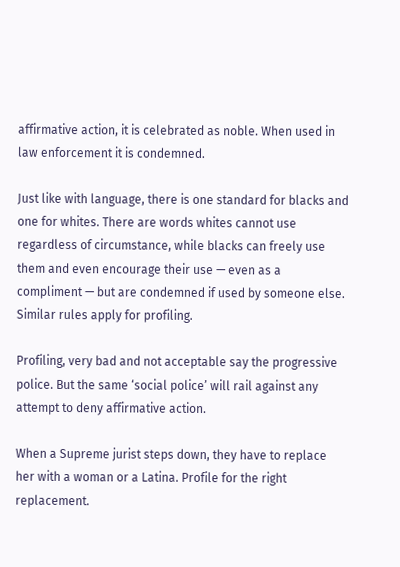affirmative action, it is celebrated as noble. When used in law enforcement it is condemned.

Just like with language, there is one standard for blacks and one for whites. There are words whites cannot use regardless of circumstance, while blacks can freely use them and even encourage their use — even as a compliment — but are condemned if used by someone else. Similar rules apply for profiling.

Profiling, very bad and not acceptable say the progressive police. But the same ‘social police’ will rail against any attempt to deny affirmative action.

When a Supreme jurist steps down, they have to replace her with a woman or a Latina. Profile for the right replacement.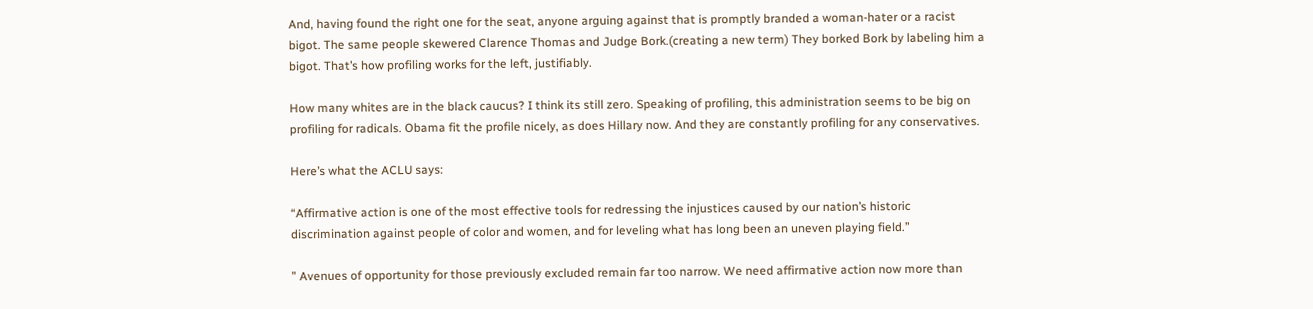And, having found the right one for the seat, anyone arguing against that is promptly branded a woman-hater or a racist bigot. The same people skewered Clarence Thomas and Judge Bork.(creating a new term) They borked Bork by labeling him a bigot. That’s how profiling works for the left, justifiably.

How many whites are in the black caucus? I think its still zero. Speaking of profiling, this administration seems to be big on profiling for radicals. Obama fit the profile nicely, as does Hillary now. And they are constantly profiling for any conservatives.

Here’s what the ACLU says:

“Affirmative action is one of the most effective tools for redressing the injustices caused by our nation’s historic discrimination against people of color and women, and for leveling what has long been an uneven playing field.”

” Avenues of opportunity for those previously excluded remain far too narrow. We need affirmative action now more than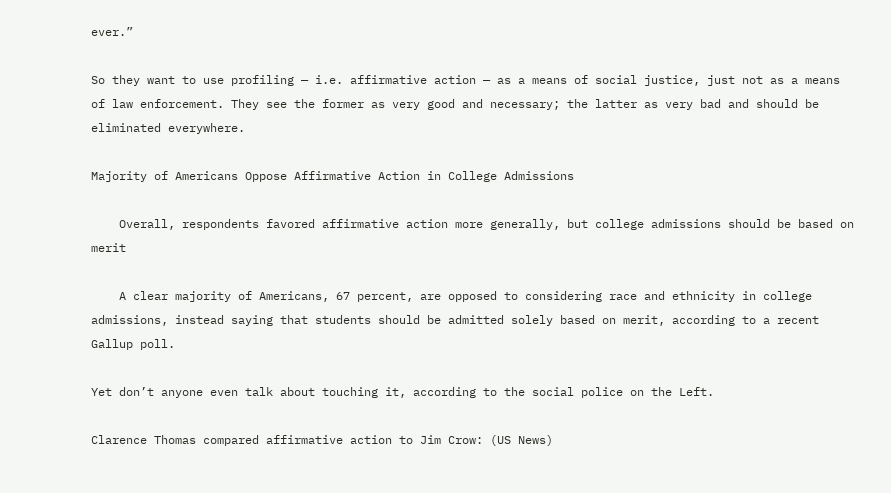ever.”

So they want to use profiling — i.e. affirmative action — as a means of social justice, just not as a means of law enforcement. They see the former as very good and necessary; the latter as very bad and should be eliminated everywhere.

Majority of Americans Oppose Affirmative Action in College Admissions

    Overall, respondents favored affirmative action more generally, but college admissions should be based on merit

    A clear majority of Americans, 67 percent, are opposed to considering race and ethnicity in college admissions, instead saying that students should be admitted solely based on merit, according to a recent Gallup poll.

Yet don’t anyone even talk about touching it, according to the social police on the Left.

Clarence Thomas compared affirmative action to Jim Crow: (US News)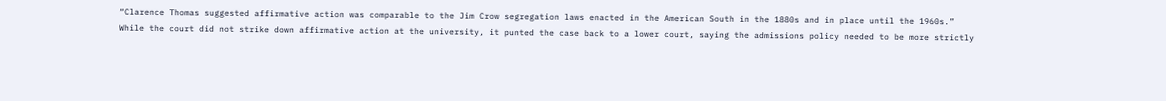“Clarence Thomas suggested affirmative action was comparable to the Jim Crow segregation laws enacted in the American South in the 1880s and in place until the 1960s.”
While the court did not strike down affirmative action at the university, it punted the case back to a lower court, saying the admissions policy needed to be more strictly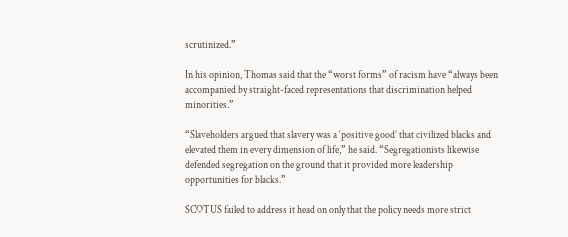scrutinized.”

In his opinion, Thomas said that the “worst forms” of racism have “always been accompanied by straight-faced representations that discrimination helped minorities.”

“Slaveholders argued that slavery was a ‘positive good’ that civilized blacks and elevated them in every dimension of life,” he said. “Segregationists likewise defended segregation on the ground that it provided more leadership opportunities for blacks.”

SCOTUS failed to address it head on only that the policy needs more strict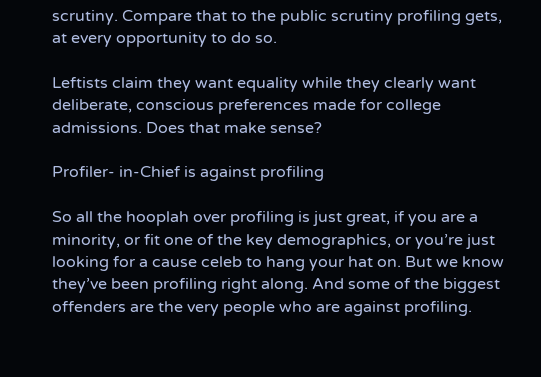scrutiny. Compare that to the public scrutiny profiling gets, at every opportunity to do so.

Leftists claim they want equality while they clearly want deliberate, conscious preferences made for college admissions. Does that make sense?

Profiler- in-Chief is against profiling

So all the hooplah over profiling is just great, if you are a minority, or fit one of the key demographics, or you’re just looking for a cause celeb to hang your hat on. But we know they’ve been profiling right along. And some of the biggest offenders are the very people who are against profiling.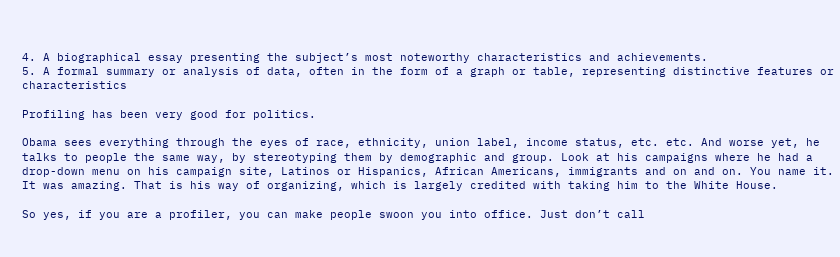4. A biographical essay presenting the subject’s most noteworthy characteristics and achievements.
5. A formal summary or analysis of data, often in the form of a graph or table, representing distinctive features or characteristics

Profiling has been very good for politics.

Obama sees everything through the eyes of race, ethnicity, union label, income status, etc. etc. And worse yet, he talks to people the same way, by stereotyping them by demographic and group. Look at his campaigns where he had a drop-down menu on his campaign site, Latinos or Hispanics, African Americans, immigrants and on and on. You name it. It was amazing. That is his way of organizing, which is largely credited with taking him to the White House.

So yes, if you are a profiler, you can make people swoon you into office. Just don’t call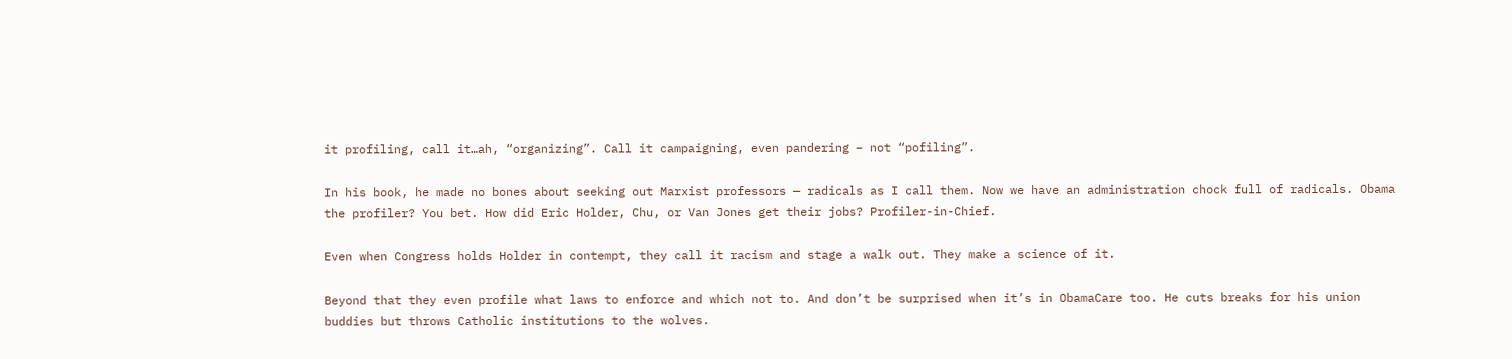it profiling, call it…ah, “organizing”. Call it campaigning, even pandering – not “pofiling”.

In his book, he made no bones about seeking out Marxist professors — radicals as I call them. Now we have an administration chock full of radicals. Obama the profiler? You bet. How did Eric Holder, Chu, or Van Jones get their jobs? Profiler-in-Chief.

Even when Congress holds Holder in contempt, they call it racism and stage a walk out. They make a science of it.

Beyond that they even profile what laws to enforce and which not to. And don’t be surprised when it’s in ObamaCare too. He cuts breaks for his union buddies but throws Catholic institutions to the wolves.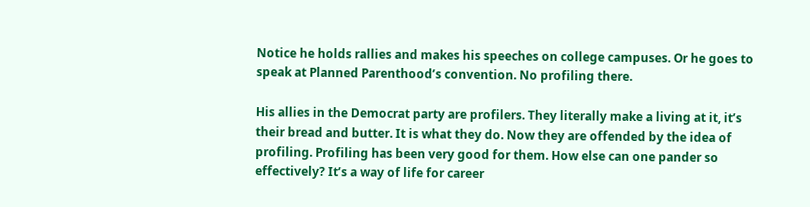Notice he holds rallies and makes his speeches on college campuses. Or he goes to speak at Planned Parenthood’s convention. No profiling there.

His allies in the Democrat party are profilers. They literally make a living at it, it’s their bread and butter. It is what they do. Now they are offended by the idea of profiling. Profiling has been very good for them. How else can one pander so effectively? It’s a way of life for career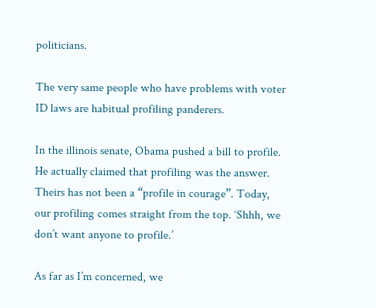politicians.

The very same people who have problems with voter ID laws are habitual profiling panderers.

In the illinois senate, Obama pushed a bill to profile. He actually claimed that profiling was the answer. Theirs has not been a “profile in courage”. Today, our profiling comes straight from the top. ‘Shhh, we don’t want anyone to profile.’

As far as I’m concerned, we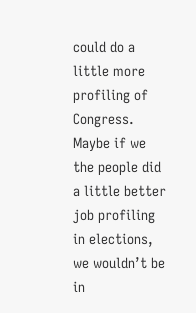could do a little more profiling of Congress. Maybe if we the people did a little better job profiling in elections, we wouldn’t be in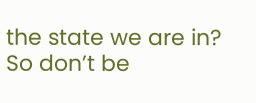the state we are in? So don’t be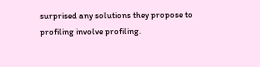surprised any solutions they propose to profiling involve profiling.